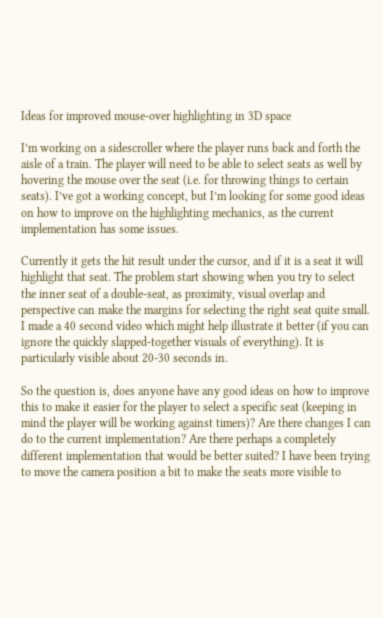Ideas for improved mouse-over highlighting in 3D space

I’m working on a sidescroller where the player runs back and forth the aisle of a train. The player will need to be able to select seats as well by hovering the mouse over the seat (i.e. for throwing things to certain seats). I’ve got a working concept, but I’m looking for some good ideas on how to improve on the highlighting mechanics, as the current implementation has some issues.

Currently it gets the hit result under the cursor, and if it is a seat it will highlight that seat. The problem start showing when you try to select the inner seat of a double-seat, as proximity, visual overlap and perspective can make the margins for selecting the right seat quite small. I made a 40 second video which might help illustrate it better (if you can ignore the quickly slapped-together visuals of everything). It is particularly visible about 20-30 seconds in.

So the question is, does anyone have any good ideas on how to improve this to make it easier for the player to select a specific seat (keeping in mind the player will be working against timers)? Are there changes I can do to the current implementation? Are there perhaps a completely different implementation that would be better suited? I have been trying to move the camera position a bit to make the seats more visible to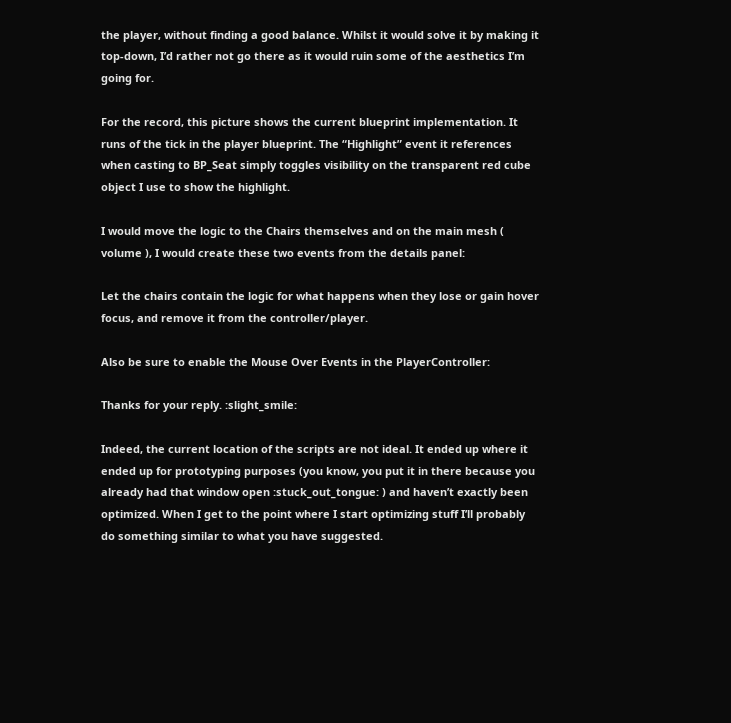the player, without finding a good balance. Whilst it would solve it by making it top-down, I’d rather not go there as it would ruin some of the aesthetics I’m going for.

For the record, this picture shows the current blueprint implementation. It runs of the tick in the player blueprint. The “Highlight” event it references when casting to BP_Seat simply toggles visibility on the transparent red cube object I use to show the highlight.

I would move the logic to the Chairs themselves and on the main mesh ( volume ), I would create these two events from the details panel:

Let the chairs contain the logic for what happens when they lose or gain hover focus, and remove it from the controller/player.

Also be sure to enable the Mouse Over Events in the PlayerController:

Thanks for your reply. :slight_smile:

Indeed, the current location of the scripts are not ideal. It ended up where it ended up for prototyping purposes (you know, you put it in there because you already had that window open :stuck_out_tongue: ) and haven’t exactly been optimized. When I get to the point where I start optimizing stuff I’ll probably do something similar to what you have suggested.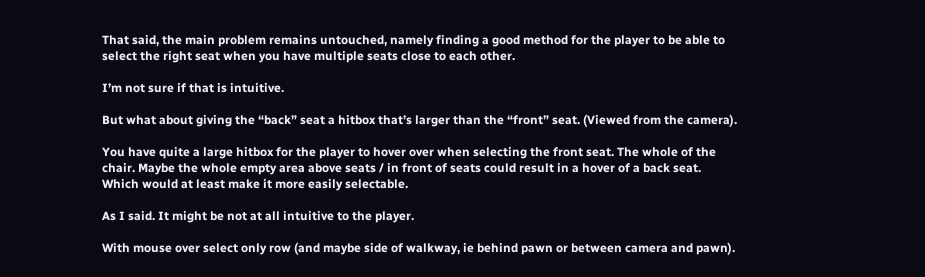That said, the main problem remains untouched, namely finding a good method for the player to be able to select the right seat when you have multiple seats close to each other.

I’m not sure if that is intuitive.

But what about giving the “back” seat a hitbox that’s larger than the “front” seat. (Viewed from the camera).

You have quite a large hitbox for the player to hover over when selecting the front seat. The whole of the chair. Maybe the whole empty area above seats / in front of seats could result in a hover of a back seat.
Which would at least make it more easily selectable.

As I said. It might be not at all intuitive to the player.

With mouse over select only row (and maybe side of walkway, ie behind pawn or between camera and pawn).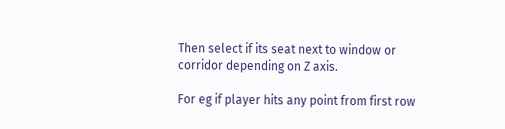Then select if its seat next to window or corridor depending on Z axis.

For eg if player hits any point from first row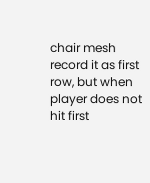chair mesh record it as first row, but when player does not hit first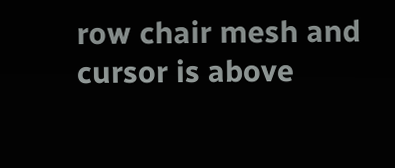row chair mesh and cursor is above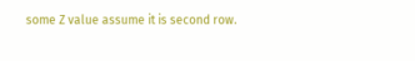some Z value assume it is second row.